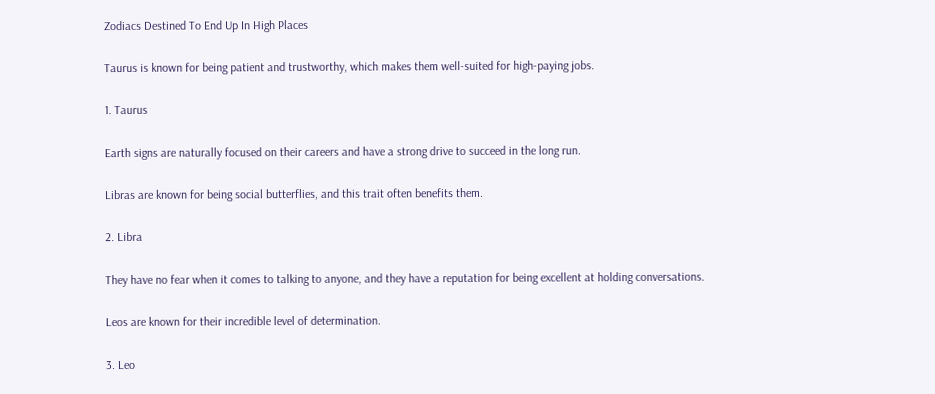Zodiacs Destined To End Up In High Places

Taurus is known for being patient and trustworthy, which makes them well-suited for high-paying jobs.

1. Taurus

Earth signs are naturally focused on their careers and have a strong drive to succeed in the long run.

Libras are known for being social butterflies, and this trait often benefits them.

2. Libra

They have no fear when it comes to talking to anyone, and they have a reputation for being excellent at holding conversations.

Leos are known for their incredible level of determination.

3. Leo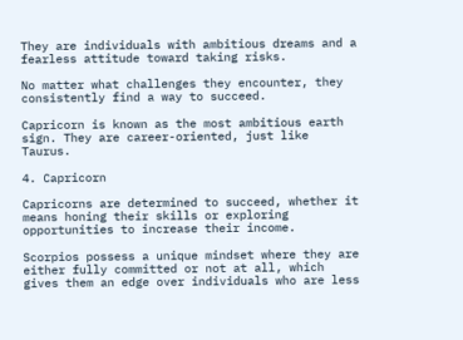They are individuals with ambitious dreams and a fearless attitude toward taking risks.

No matter what challenges they encounter, they consistently find a way to succeed.

Capricorn is known as the most ambitious earth sign. They are career-oriented, just like Taurus.

4. Capricorn

Capricorns are determined to succeed, whether it means honing their skills or exploring opportunities to increase their income.

Scorpios possess a unique mindset where they are either fully committed or not at all, which gives them an edge over individuals who are less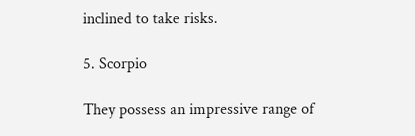inclined to take risks.

5. Scorpio

They possess an impressive range of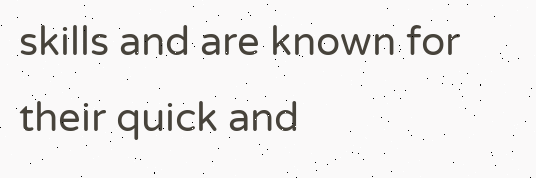skills and are known for their quick and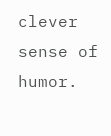clever sense of humor.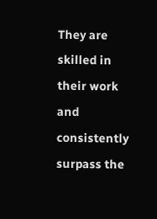They are skilled in their work and consistently surpass the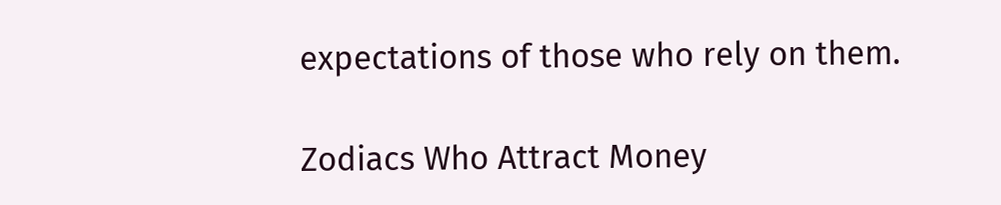expectations of those who rely on them.

Zodiacs Who Attract Money